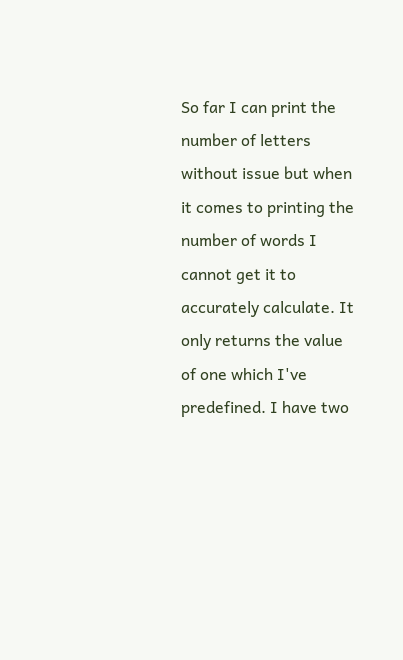So far I can print the number of letters without issue but when it comes to printing the number of words I cannot get it to accurately calculate. It only returns the value of one which I've predefined. I have two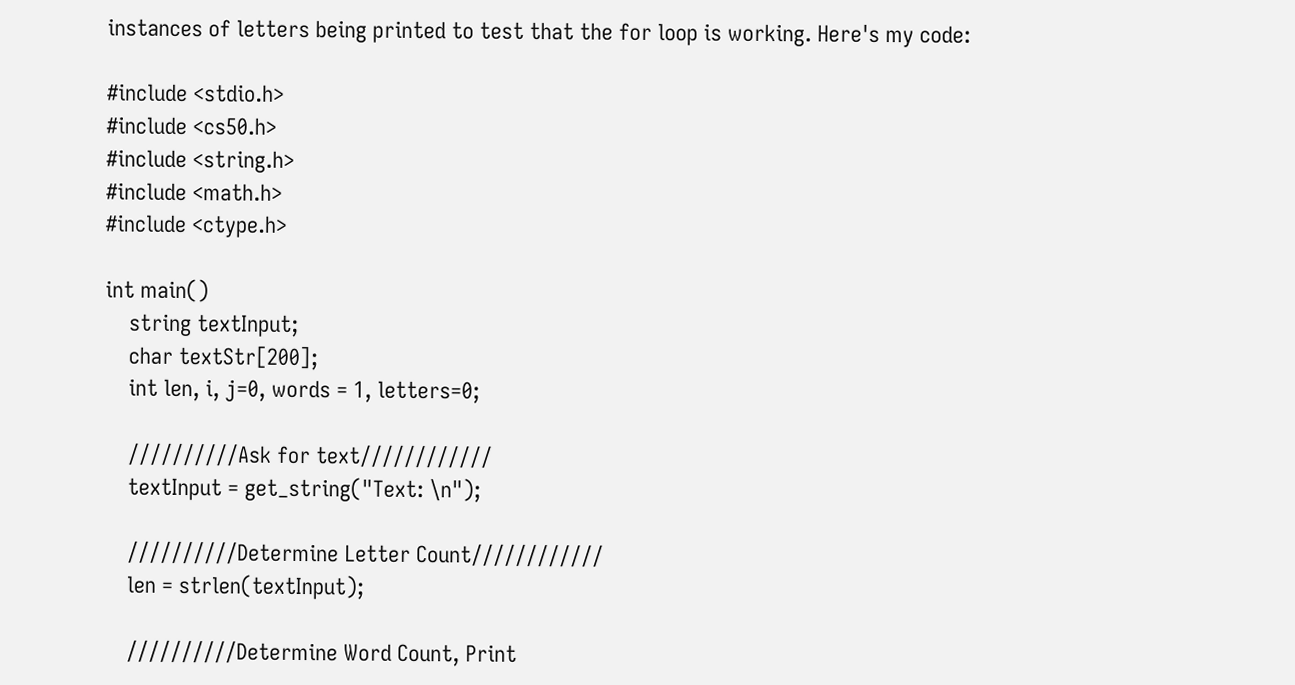instances of letters being printed to test that the for loop is working. Here's my code:

#include <stdio.h>
#include <cs50.h>
#include <string.h>
#include <math.h>
#include <ctype.h>

int main()
    string textInput;
    char textStr[200];
    int len, i, j=0, words = 1, letters=0;

    //////////Ask for text////////////
    textInput = get_string("Text: \n");

    //////////Determine Letter Count////////////
    len = strlen(textInput);

    //////////Determine Word Count, Print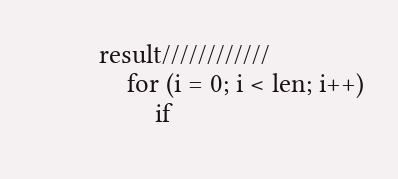result////////////
    for (i = 0; i < len; i++)
        if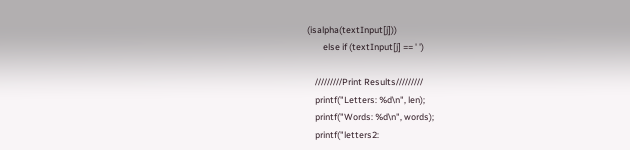(isalpha(textInput[j]))
        else if (textInput[j] == ' ')

    /////////Print Results/////////
    printf("Letters: %d\n", len);
    printf("Words: %d\n", words);
    printf("letters2: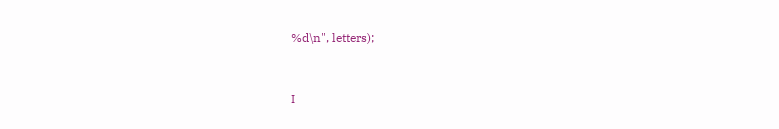%d\n", letters);


I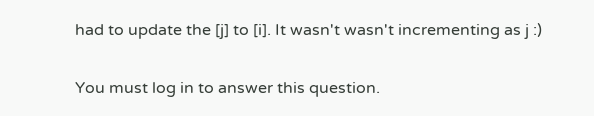had to update the [j] to [i]. It wasn't wasn't incrementing as j :)

You must log in to answer this question.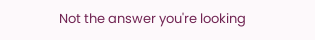Not the answer you're looking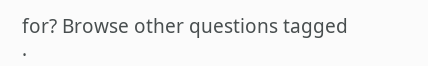for? Browse other questions tagged .